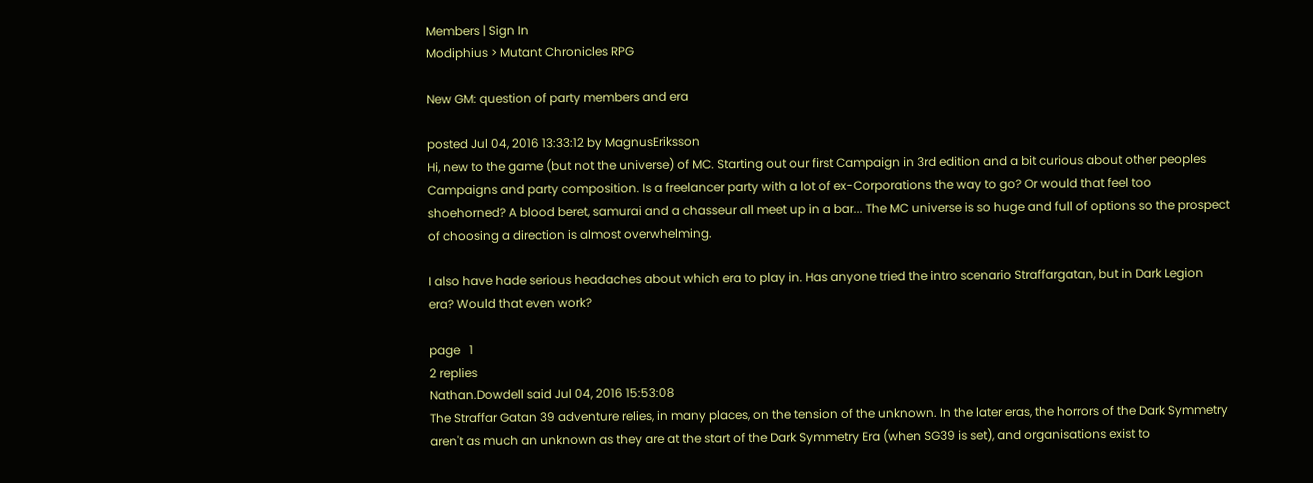Members | Sign In
Modiphius > Mutant Chronicles RPG

New GM: question of party members and era

posted Jul 04, 2016 13:33:12 by MagnusEriksson
Hi, new to the game (but not the universe) of MC. Starting out our first Campaign in 3rd edition and a bit curious about other peoples Campaigns and party composition. Is a freelancer party with a lot of ex-Corporations the way to go? Or would that feel too shoehorned? A blood beret, samurai and a chasseur all meet up in a bar... The MC universe is so huge and full of options so the prospect of choosing a direction is almost overwhelming.

I also have hade serious headaches about which era to play in. Has anyone tried the intro scenario Straffargatan, but in Dark Legion era? Would that even work?

page   1
2 replies
Nathan.Dowdell said Jul 04, 2016 15:53:08
The Straffar Gatan 39 adventure relies, in many places, on the tension of the unknown. In the later eras, the horrors of the Dark Symmetry aren't as much an unknown as they are at the start of the Dark Symmetry Era (when SG39 is set), and organisations exist to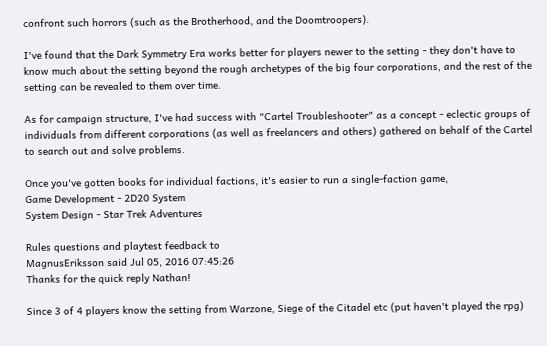confront such horrors (such as the Brotherhood, and the Doomtroopers).

I've found that the Dark Symmetry Era works better for players newer to the setting - they don't have to know much about the setting beyond the rough archetypes of the big four corporations, and the rest of the setting can be revealed to them over time.

As for campaign structure, I've had success with "Cartel Troubleshooter" as a concept - eclectic groups of individuals from different corporations (as well as freelancers and others) gathered on behalf of the Cartel to search out and solve problems.

Once you've gotten books for individual factions, it's easier to run a single-faction game,
Game Development - 2D20 System
System Design - Star Trek Adventures

Rules questions and playtest feedback to
MagnusEriksson said Jul 05, 2016 07:45:26
Thanks for the quick reply Nathan!

Since 3 of 4 players know the setting from Warzone, Siege of the Citadel etc (put haven't played the rpg)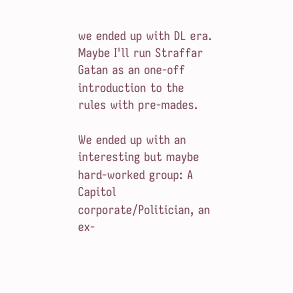we ended up with DL era. Maybe I'll run Straffar Gatan as an one-off introduction to the rules with pre-mades.

We ended up with an interesting but maybe hard-worked group: A Capitol corporate/Politician, an ex-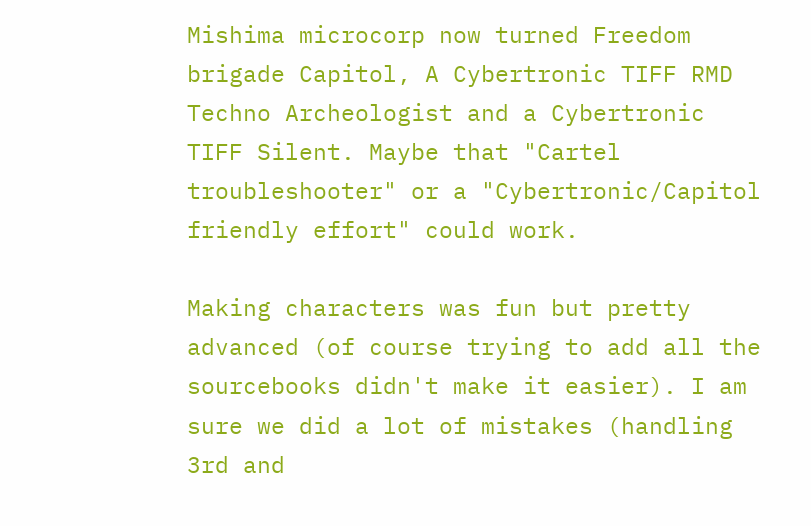Mishima microcorp now turned Freedom brigade Capitol, A Cybertronic TIFF RMD Techno Archeologist and a Cybertronic TIFF Silent. Maybe that "Cartel troubleshooter" or a "Cybertronic/Capitol friendly effort" could work.

Making characters was fun but pretty advanced (of course trying to add all the sourcebooks didn't make it easier). I am sure we did a lot of mistakes (handling 3rd and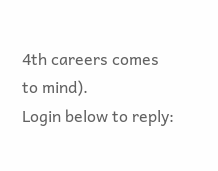4th careers comes to mind).
Login below to reply: